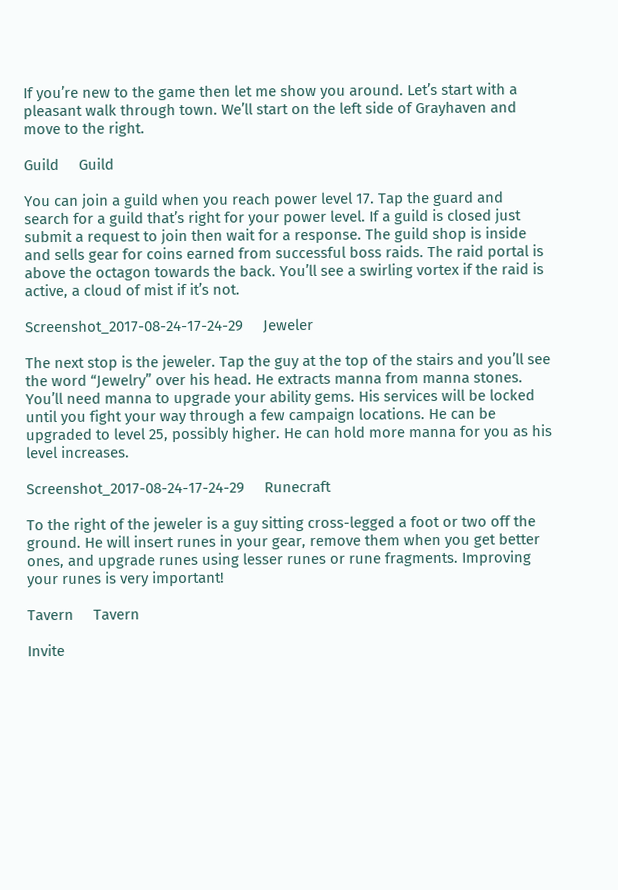If you’re new to the game then let me show you around. Let’s start with a pleasant walk through town. We’ll start on the left side of Grayhaven and move to the right.

Guild     Guild

You can join a guild when you reach power level 17. Tap the guard and search for a guild that’s right for your power level. If a guild is closed just submit a request to join then wait for a response. The guild shop is inside and sells gear for coins earned from successful boss raids. The raid portal is above the octagon towards the back. You’ll see a swirling vortex if the raid is active, a cloud of mist if it’s not.

Screenshot_2017-08-24-17-24-29     Jeweler

The next stop is the jeweler. Tap the guy at the top of the stairs and you’ll see the word “Jewelry” over his head. He extracts manna from manna stones. You’ll need manna to upgrade your ability gems. His services will be locked until you fight your way through a few campaign locations. He can be upgraded to level 25, possibly higher. He can hold more manna for you as his level increases.

Screenshot_2017-08-24-17-24-29     Runecraft

To the right of the jeweler is a guy sitting cross-legged a foot or two off the ground. He will insert runes in your gear, remove them when you get better ones, and upgrade runes using lesser runes or rune fragments. Improving your runes is very important!

Tavern     Tavern

Invite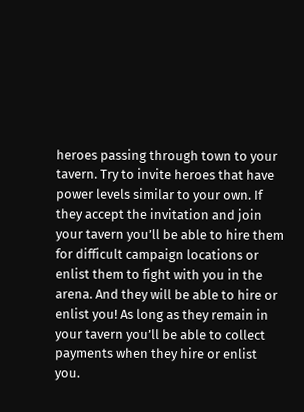heroes passing through town to your tavern. Try to invite heroes that have power levels similar to your own. If they accept the invitation and join your tavern you’ll be able to hire them for difficult campaign locations or enlist them to fight with you in the arena. And they will be able to hire or enlist you! As long as they remain in your tavern you’ll be able to collect payments when they hire or enlist you.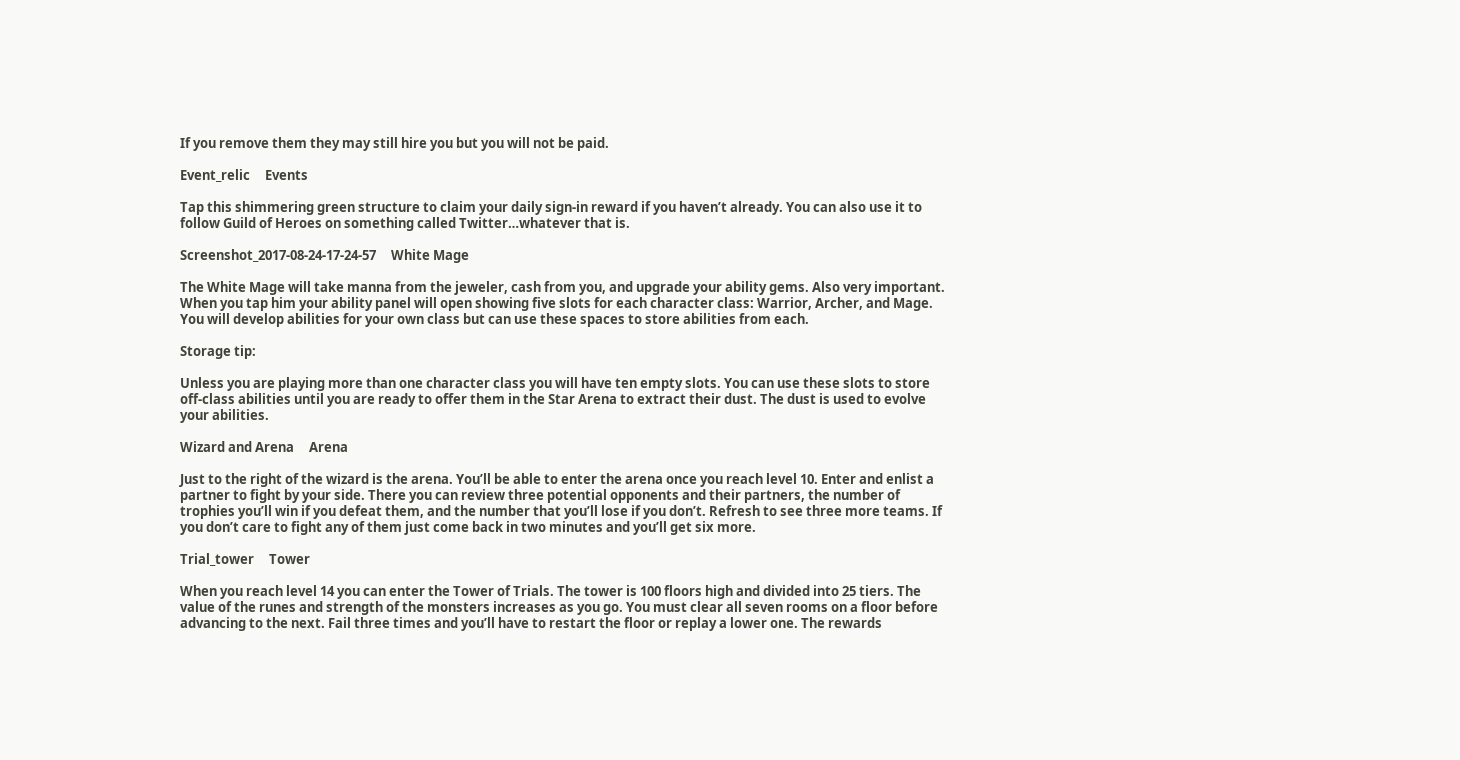If you remove them they may still hire you but you will not be paid.

Event_relic     Events

Tap this shimmering green structure to claim your daily sign-in reward if you haven’t already. You can also use it to follow Guild of Heroes on something called Twitter…whatever that is.

Screenshot_2017-08-24-17-24-57     White Mage

The White Mage will take manna from the jeweler, cash from you, and upgrade your ability gems. Also very important. When you tap him your ability panel will open showing five slots for each character class: Warrior, Archer, and Mage. You will develop abilities for your own class but can use these spaces to store abilities from each.

Storage tip:

Unless you are playing more than one character class you will have ten empty slots. You can use these slots to store off-class abilities until you are ready to offer them in the Star Arena to extract their dust. The dust is used to evolve your abilities.

Wizard and Arena     Arena

Just to the right of the wizard is the arena. You’ll be able to enter the arena once you reach level 10. Enter and enlist a partner to fight by your side. There you can review three potential opponents and their partners, the number of trophies you’ll win if you defeat them, and the number that you’ll lose if you don’t. Refresh to see three more teams. If you don’t care to fight any of them just come back in two minutes and you’ll get six more.

Trial_tower     Tower

When you reach level 14 you can enter the Tower of Trials. The tower is 100 floors high and divided into 25 tiers. The value of the runes and strength of the monsters increases as you go. You must clear all seven rooms on a floor before advancing to the next. Fail three times and you’ll have to restart the floor or replay a lower one. The rewards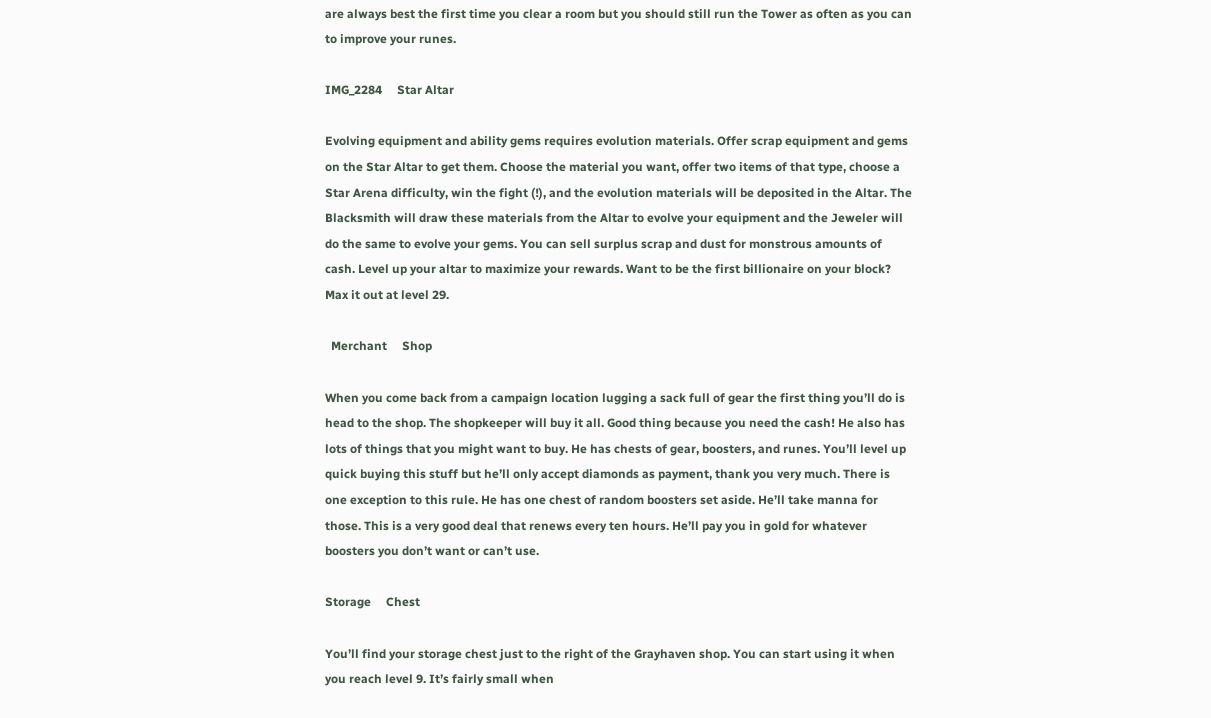are always best the first time you clear a room but you should still run the Tower as often as you can to improve your runes.

IMG_2284     Star Altar

Evolving equipment and ability gems requires evolution materials. Offer scrap equipment and gems on the Star Altar to get them. Choose the material you want, offer two items of that type, choose a Star Arena difficulty, win the fight (!), and the evolution materials will be deposited in the Altar. The Blacksmith will draw these materials from the Altar to evolve your equipment and the Jeweler will do the same to evolve your gems. You can sell surplus scrap and dust for monstrous amounts of cash. Level up your altar to maximize your rewards. Want to be the first billionaire on your block? Max it out at level 29.

  Merchant     Shop

When you come back from a campaign location lugging a sack full of gear the first thing you’ll do is head to the shop. The shopkeeper will buy it all. Good thing because you need the cash! He also has lots of things that you might want to buy. He has chests of gear, boosters, and runes. You’ll level up quick buying this stuff but he’ll only accept diamonds as payment, thank you very much. There is one exception to this rule. He has one chest of random boosters set aside. He’ll take manna for those. This is a very good deal that renews every ten hours. He’ll pay you in gold for whatever boosters you don’t want or can’t use.

Storage     Chest

You’ll find your storage chest just to the right of the Grayhaven shop. You can start using it when you reach level 9. It’s fairly small when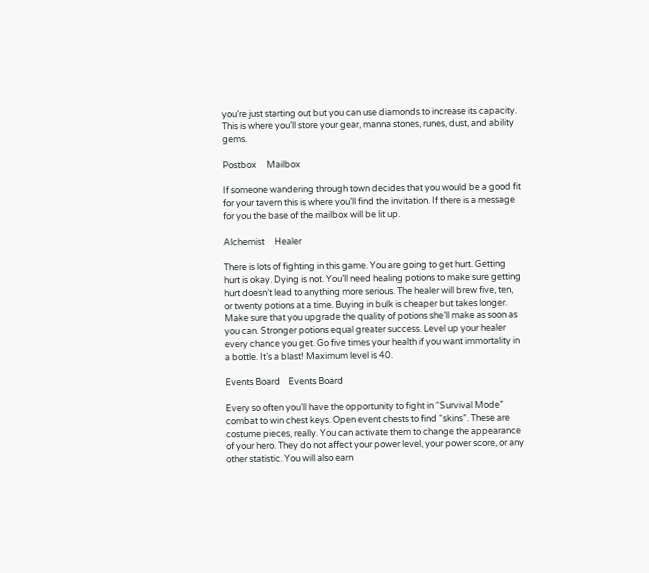you’re just starting out but you can use diamonds to increase its capacity. This is where you’ll store your gear, manna stones, runes, dust, and ability gems.

Postbox     Mailbox

If someone wandering through town decides that you would be a good fit for your tavern this is where you’ll find the invitation. If there is a message for you the base of the mailbox will be lit up.

Alchemist     Healer

There is lots of fighting in this game. You are going to get hurt. Getting hurt is okay. Dying is not. You’ll need healing potions to make sure getting hurt doesn’t lead to anything more serious. The healer will brew five, ten, or twenty potions at a time. Buying in bulk is cheaper but takes longer. Make sure that you upgrade the quality of potions she’ll make as soon as you can. Stronger potions equal greater success. Level up your healer every chance you get. Go five times your health if you want immortality in a bottle. It’s a blast! Maximum level is 40.

Events Board    Events Board

Every so often you’ll have the opportunity to fight in “Survival Mode” combat to win chest keys. Open event chests to find “skins”. These are costume pieces, really. You can activate them to change the appearance of your hero. They do not affect your power level, your power score, or any other statistic. You will also earn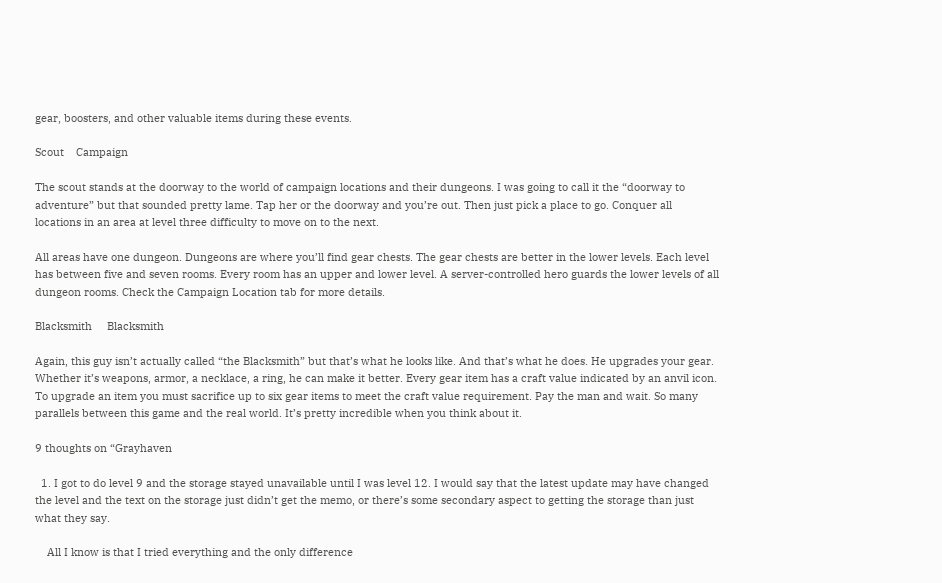gear, boosters, and other valuable items during these events.

Scout    Campaign

The scout stands at the doorway to the world of campaign locations and their dungeons. I was going to call it the “doorway to adventure” but that sounded pretty lame. Tap her or the doorway and you’re out. Then just pick a place to go. Conquer all locations in an area at level three difficulty to move on to the next.

All areas have one dungeon. Dungeons are where you’ll find gear chests. The gear chests are better in the lower levels. Each level has between five and seven rooms. Every room has an upper and lower level. A server-controlled hero guards the lower levels of all dungeon rooms. Check the Campaign Location tab for more details.

Blacksmith     Blacksmith

Again, this guy isn’t actually called “the Blacksmith” but that’s what he looks like. And that’s what he does. He upgrades your gear. Whether it’s weapons, armor, a necklace, a ring, he can make it better. Every gear item has a craft value indicated by an anvil icon. To upgrade an item you must sacrifice up to six gear items to meet the craft value requirement. Pay the man and wait. So many parallels between this game and the real world. It’s pretty incredible when you think about it.

9 thoughts on “Grayhaven

  1. I got to do level 9 and the storage stayed unavailable until I was level 12. I would say that the latest update may have changed the level and the text on the storage just didn’t get the memo, or there’s some secondary aspect to getting the storage than just what they say.

    All I know is that I tried everything and the only difference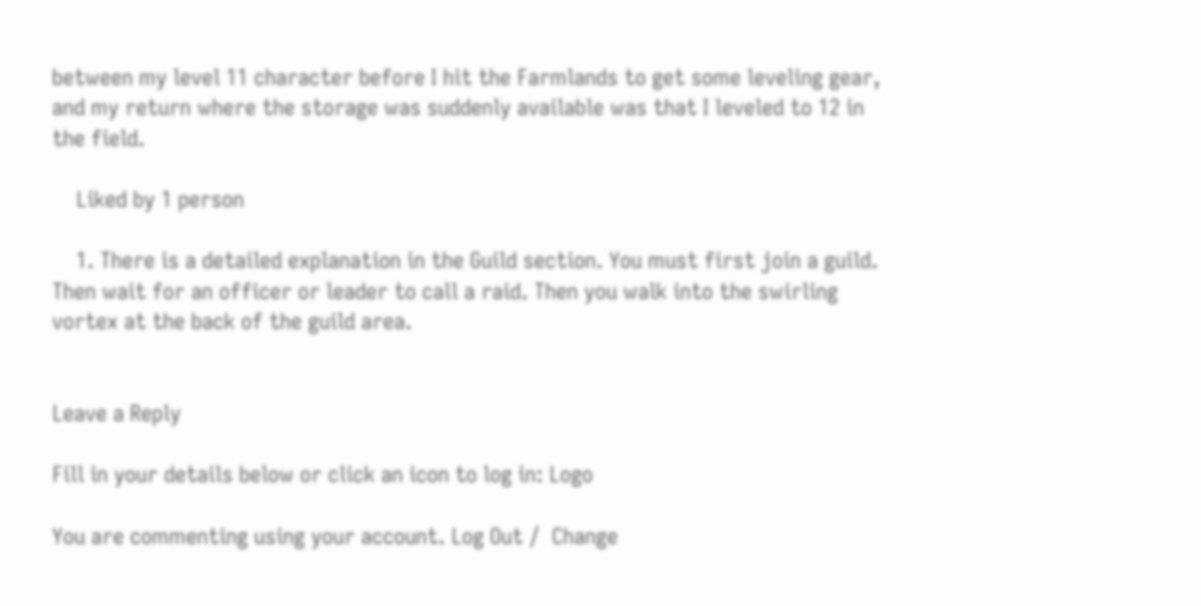between my level 11 character before I hit the Farmlands to get some leveling gear, and my return where the storage was suddenly available was that I leveled to 12 in the field.

    Liked by 1 person

    1. There is a detailed explanation in the Guild section. You must first join a guild. Then wait for an officer or leader to call a raid. Then you walk into the swirling vortex at the back of the guild area.


Leave a Reply

Fill in your details below or click an icon to log in: Logo

You are commenting using your account. Log Out /  Change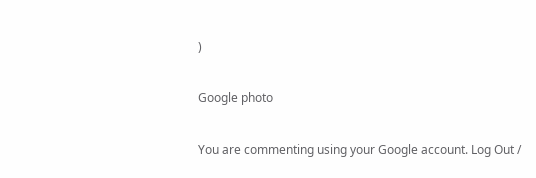)

Google photo

You are commenting using your Google account. Log Out /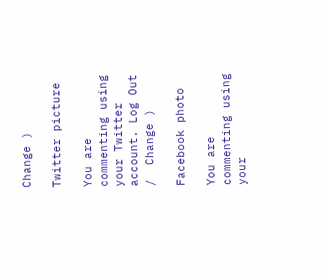Change )

Twitter picture

You are commenting using your Twitter account. Log Out /  Change )

Facebook photo

You are commenting using your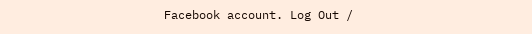Facebook account. Log Out /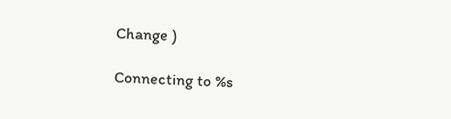Change )

Connecting to %s